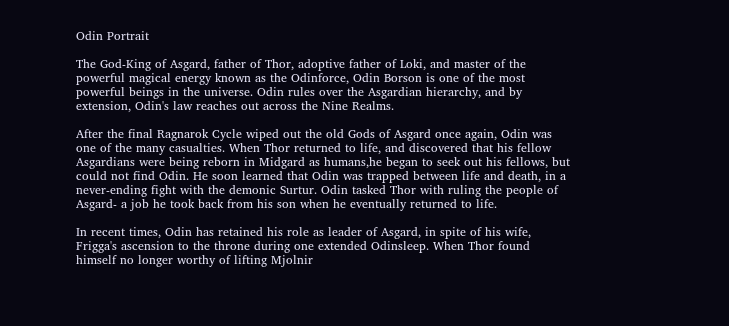Odin Portrait

The God-King of Asgard, father of Thor, adoptive father of Loki, and master of the powerful magical energy known as the Odinforce, Odin Borson is one of the most powerful beings in the universe. Odin rules over the Asgardian hierarchy, and by extension, Odin's law reaches out across the Nine Realms.

After the final Ragnarok Cycle wiped out the old Gods of Asgard once again, Odin was one of the many casualties. When Thor returned to life, and discovered that his fellow Asgardians were being reborn in Midgard as humans,he began to seek out his fellows, but could not find Odin. He soon learned that Odin was trapped between life and death, in a never-ending fight with the demonic Surtur. Odin tasked Thor with ruling the people of Asgard- a job he took back from his son when he eventually returned to life.

In recent times, Odin has retained his role as leader of Asgard, in spite of his wife, Frigga's ascension to the throne during one extended Odinsleep. When Thor found himself no longer worthy of lifting Mjolnir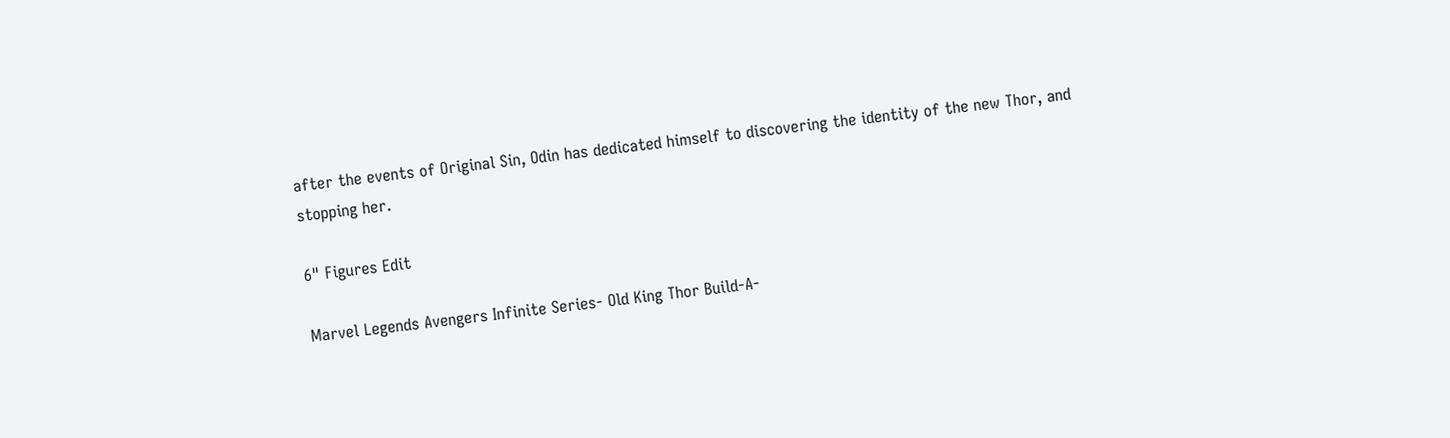after the events of Original Sin, Odin has dedicated himself to discovering the identity of the new Thor, and stopping her.

6" Figures Edit

Marvel Legends Avengers Infinite Series- Old King Thor Build-A-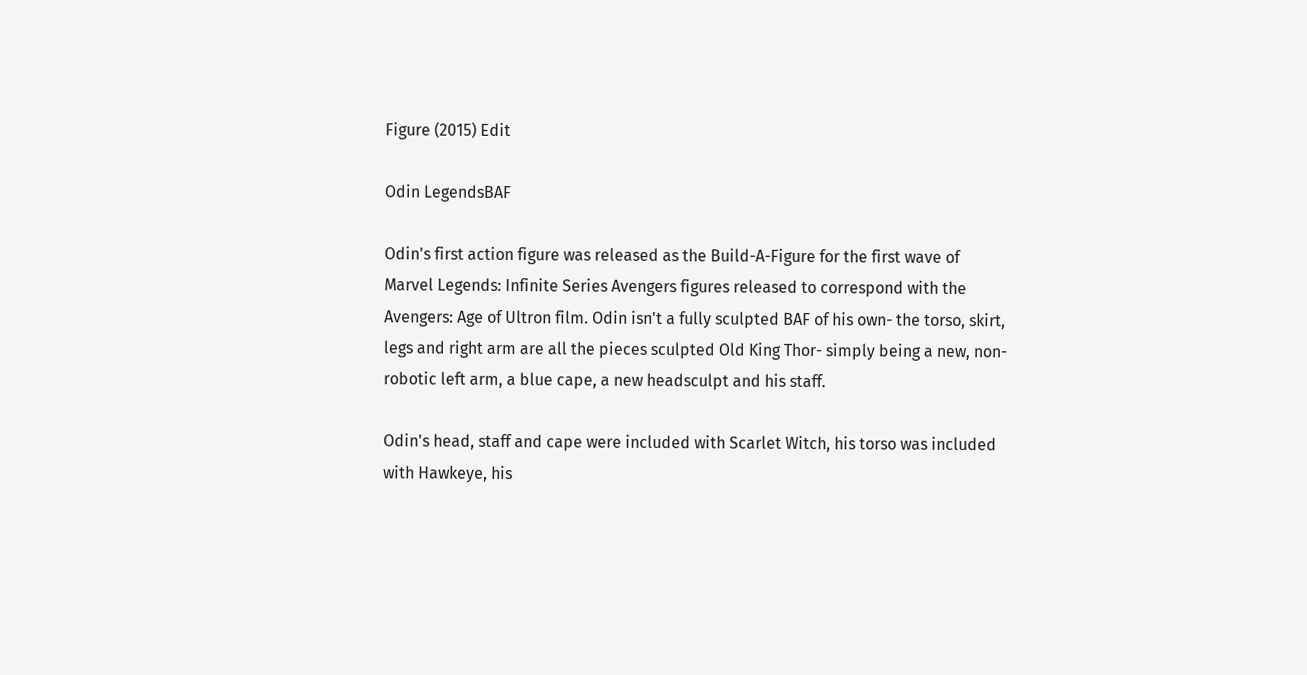Figure (2015) Edit

Odin LegendsBAF

Odin's first action figure was released as the Build-A-Figure for the first wave of Marvel Legends: Infinite Series Avengers figures released to correspond with the Avengers: Age of Ultron film. Odin isn't a fully sculpted BAF of his own- the torso, skirt, legs and right arm are all the pieces sculpted Old King Thor- simply being a new, non-robotic left arm, a blue cape, a new headsculpt and his staff.

Odin's head, staff and cape were included with Scarlet Witch, his torso was included with Hawkeye, his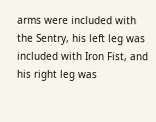arms were included with the Sentry, his left leg was included with Iron Fist, and his right leg was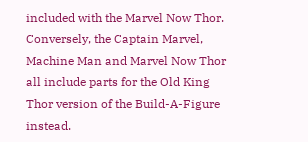included with the Marvel Now Thor. Conversely, the Captain Marvel, Machine Man and Marvel Now Thor all include parts for the Old King Thor version of the Build-A-Figure instead.